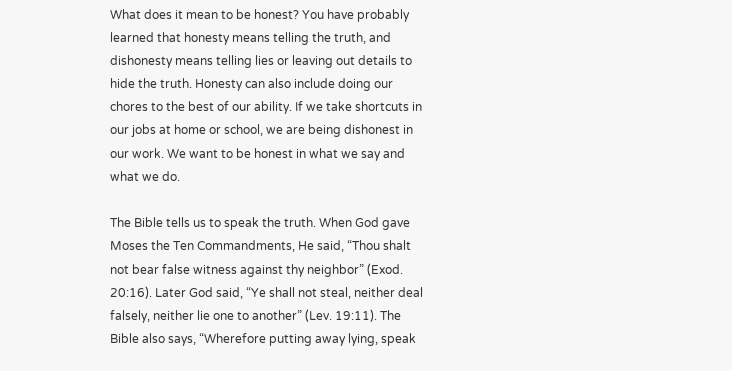What does it mean to be honest? You have probably learned that honesty means telling the truth, and dishonesty means telling lies or leaving out details to hide the truth. Honesty can also include doing our chores to the best of our ability. If we take shortcuts in our jobs at home or school, we are being dishonest in our work. We want to be honest in what we say and what we do.

The Bible tells us to speak the truth. When God gave Moses the Ten Commandments, He said, “Thou shalt not bear false witness against thy neighbor” (Exod. 20:16). Later God said, “Ye shall not steal, neither deal falsely, neither lie one to another” (Lev. 19:11). The Bible also says, “Wherefore putting away lying, speak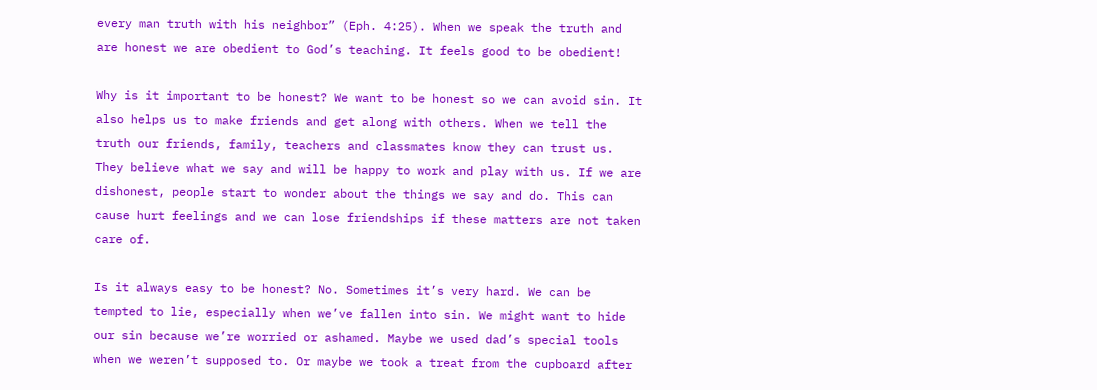every man truth with his neighbor” (Eph. 4:25). When we speak the truth and are honest we are obedient to God’s teaching. It feels good to be obedient!

Why is it important to be honest? We want to be honest so we can avoid sin. It also helps us to make friends and get along with others. When we tell the truth our friends, family, teachers and classmates know they can trust us. They believe what we say and will be happy to work and play with us. If we are dishonest, people start to wonder about the things we say and do. This can cause hurt feelings and we can lose friendships if these matters are not taken care of.

Is it always easy to be honest? No. Sometimes it’s very hard. We can be tempted to lie, especially when we’ve fallen into sin. We might want to hide our sin because we’re worried or ashamed. Maybe we used dad’s special tools when we weren’t supposed to. Or maybe we took a treat from the cupboard after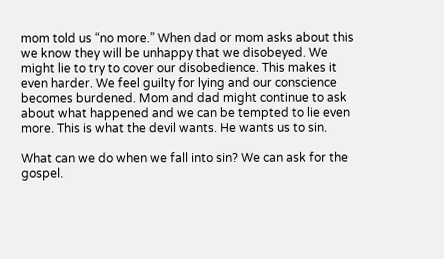mom told us “no more.” When dad or mom asks about this we know they will be unhappy that we disobeyed. We might lie to try to cover our disobedience. This makes it even harder. We feel guilty for lying and our conscience becomes burdened. Mom and dad might continue to ask about what happened and we can be tempted to lie even more. This is what the devil wants. He wants us to sin.

What can we do when we fall into sin? We can ask for the gospel.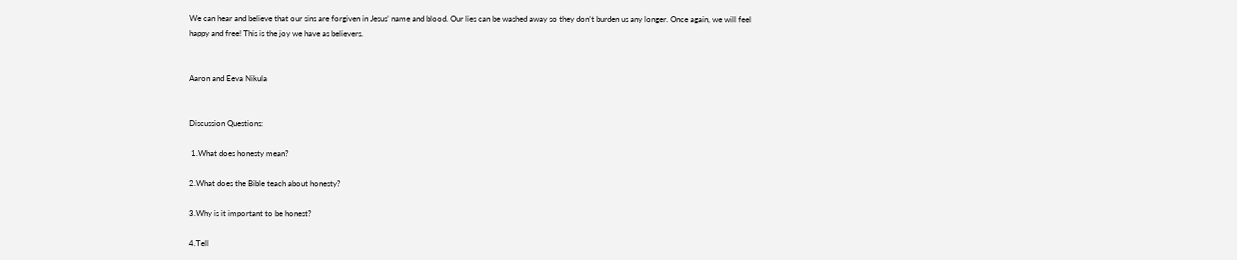We can hear and believe that our sins are forgiven in Jesus’ name and blood. Our lies can be washed away so they don’t burden us any longer. Once again, we will feel happy and free! This is the joy we have as believers.


Aaron and Eeva Nikula


Discussion Questions:

 1.What does honesty mean?

2.What does the Bible teach about honesty?

3.Why is it important to be honest?

4.Tell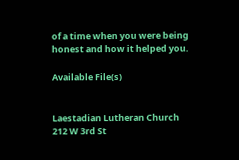of a time when you were being honest and how it helped you.

Available File(s)


Laestadian Lutheran Church
212 W 3rd St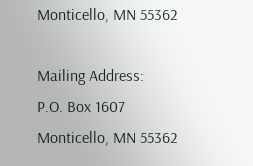Monticello, MN 55362

Mailing Address:
P.O. Box 1607
Monticello, MN 55362